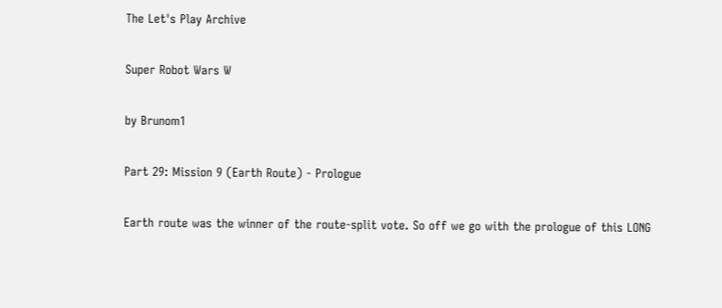The Let's Play Archive

Super Robot Wars W

by Brunom1

Part 29: Mission 9 (Earth Route) - Prologue

Earth route was the winner of the route-split vote. So off we go with the prologue of this LONG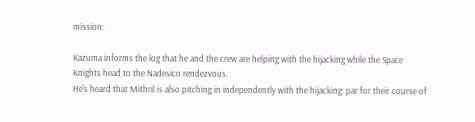mission:

Kazuma informs the log that he and the crew are helping with the hijacking while the Space Knights head to the Nadesico rendezvous.
He's heard that Mithril is also pitching in independently with the hijacking: par for their course of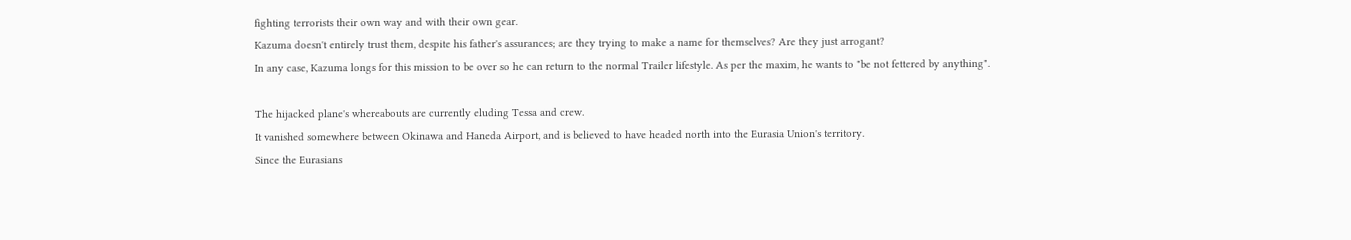fighting terrorists their own way and with their own gear.
Kazuma doesn't entirely trust them, despite his father's assurances; are they trying to make a name for themselves? Are they just arrogant?
In any case, Kazuma longs for this mission to be over so he can return to the normal Trailer lifestyle. As per the maxim, he wants to "be not fettered by anything".

The hijacked plane's whereabouts are currently eluding Tessa and crew.
It vanished somewhere between Okinawa and Haneda Airport, and is believed to have headed north into the Eurasia Union's territory.
Since the Eurasians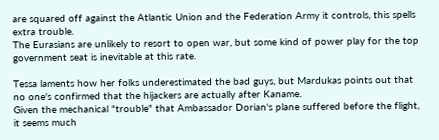are squared off against the Atlantic Union and the Federation Army it controls, this spells extra trouble.
The Eurasians are unlikely to resort to open war, but some kind of power play for the top government seat is inevitable at this rate.

Tessa laments how her folks underestimated the bad guys, but Mardukas points out that no one's confirmed that the hijackers are actually after Kaname.
Given the mechanical "trouble" that Ambassador Dorian's plane suffered before the flight, it seems much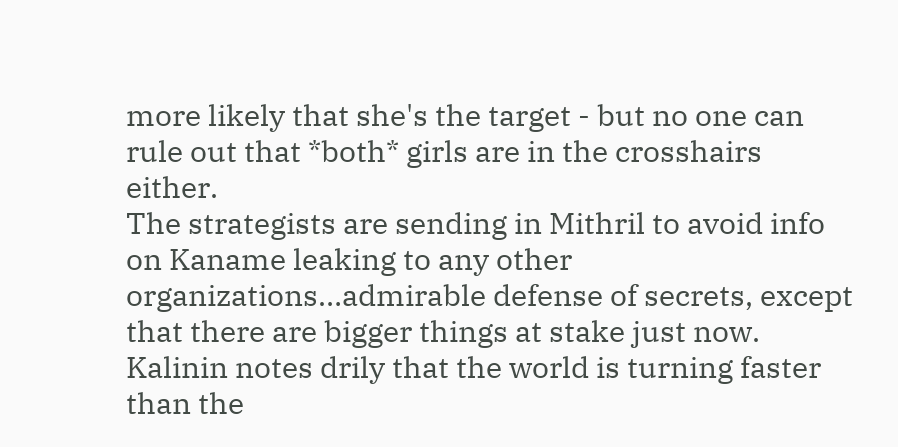more likely that she's the target - but no one can rule out that *both* girls are in the crosshairs either.
The strategists are sending in Mithril to avoid info on Kaname leaking to any other organizations…admirable defense of secrets, except that there are bigger things at stake just now.
Kalinin notes drily that the world is turning faster than the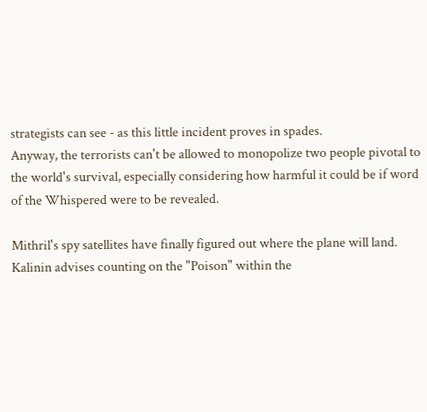strategists can see - as this little incident proves in spades.
Anyway, the terrorists can't be allowed to monopolize two people pivotal to the world's survival, especially considering how harmful it could be if word of the Whispered were to be revealed.

Mithril's spy satellites have finally figured out where the plane will land.
Kalinin advises counting on the "Poison" within the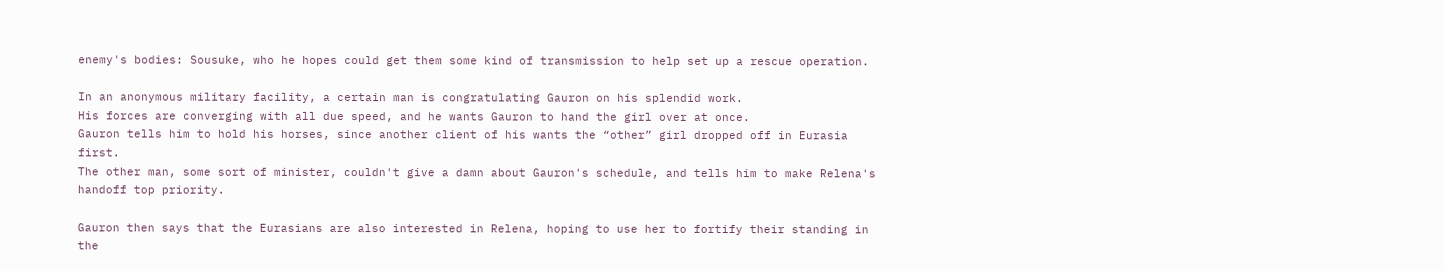enemy's bodies: Sousuke, who he hopes could get them some kind of transmission to help set up a rescue operation.

In an anonymous military facility, a certain man is congratulating Gauron on his splendid work.
His forces are converging with all due speed, and he wants Gauron to hand the girl over at once.
Gauron tells him to hold his horses, since another client of his wants the “other” girl dropped off in Eurasia first.
The other man, some sort of minister, couldn't give a damn about Gauron's schedule, and tells him to make Relena's handoff top priority.

Gauron then says that the Eurasians are also interested in Relena, hoping to use her to fortify their standing in the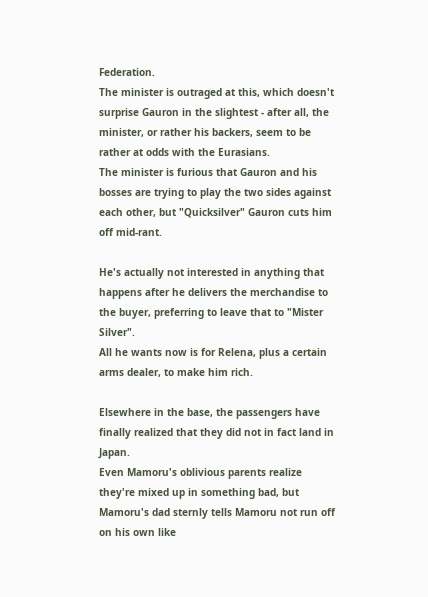Federation.
The minister is outraged at this, which doesn't surprise Gauron in the slightest - after all, the minister, or rather his backers, seem to be rather at odds with the Eurasians.
The minister is furious that Gauron and his bosses are trying to play the two sides against each other, but "Quicksilver" Gauron cuts him off mid-rant.

He's actually not interested in anything that happens after he delivers the merchandise to the buyer, preferring to leave that to "Mister Silver".
All he wants now is for Relena, plus a certain arms dealer, to make him rich.

Elsewhere in the base, the passengers have finally realized that they did not in fact land in Japan.
Even Mamoru's oblivious parents realize they're mixed up in something bad, but Mamoru's dad sternly tells Mamoru not run off on his own like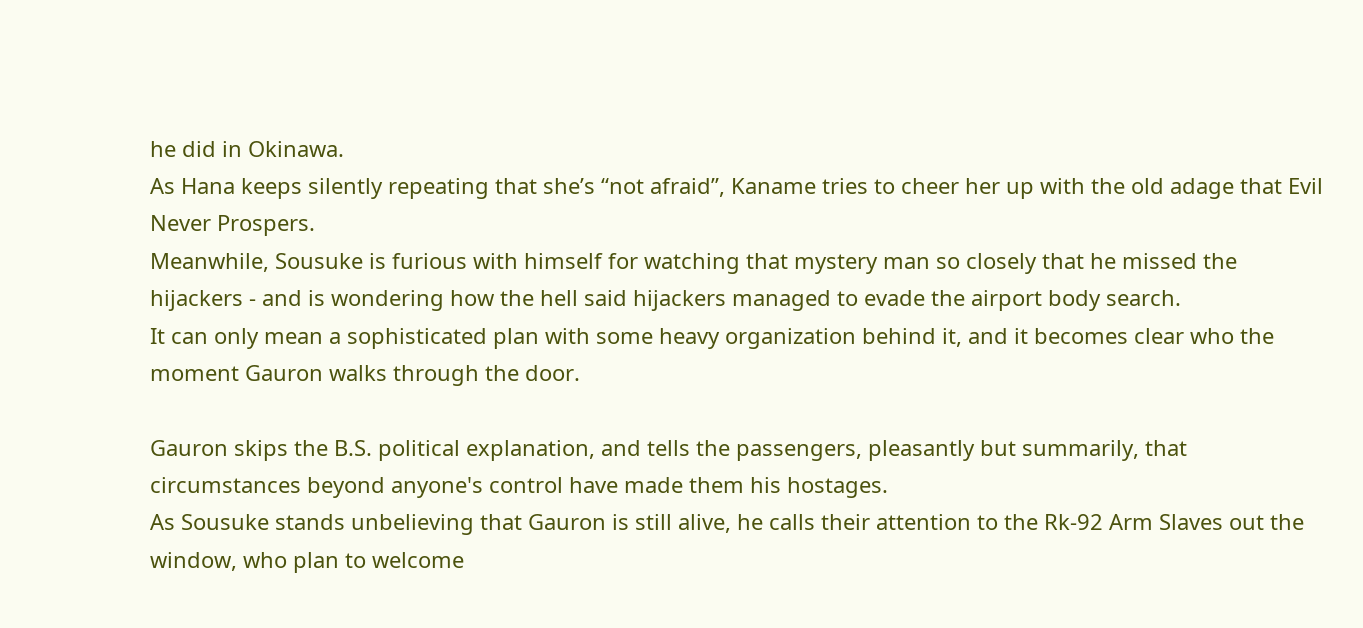he did in Okinawa.
As Hana keeps silently repeating that she’s “not afraid”, Kaname tries to cheer her up with the old adage that Evil Never Prospers.
Meanwhile, Sousuke is furious with himself for watching that mystery man so closely that he missed the hijackers - and is wondering how the hell said hijackers managed to evade the airport body search.
It can only mean a sophisticated plan with some heavy organization behind it, and it becomes clear who the moment Gauron walks through the door.

Gauron skips the B.S. political explanation, and tells the passengers, pleasantly but summarily, that circumstances beyond anyone's control have made them his hostages.
As Sousuke stands unbelieving that Gauron is still alive, he calls their attention to the Rk-92 Arm Slaves out the window, who plan to welcome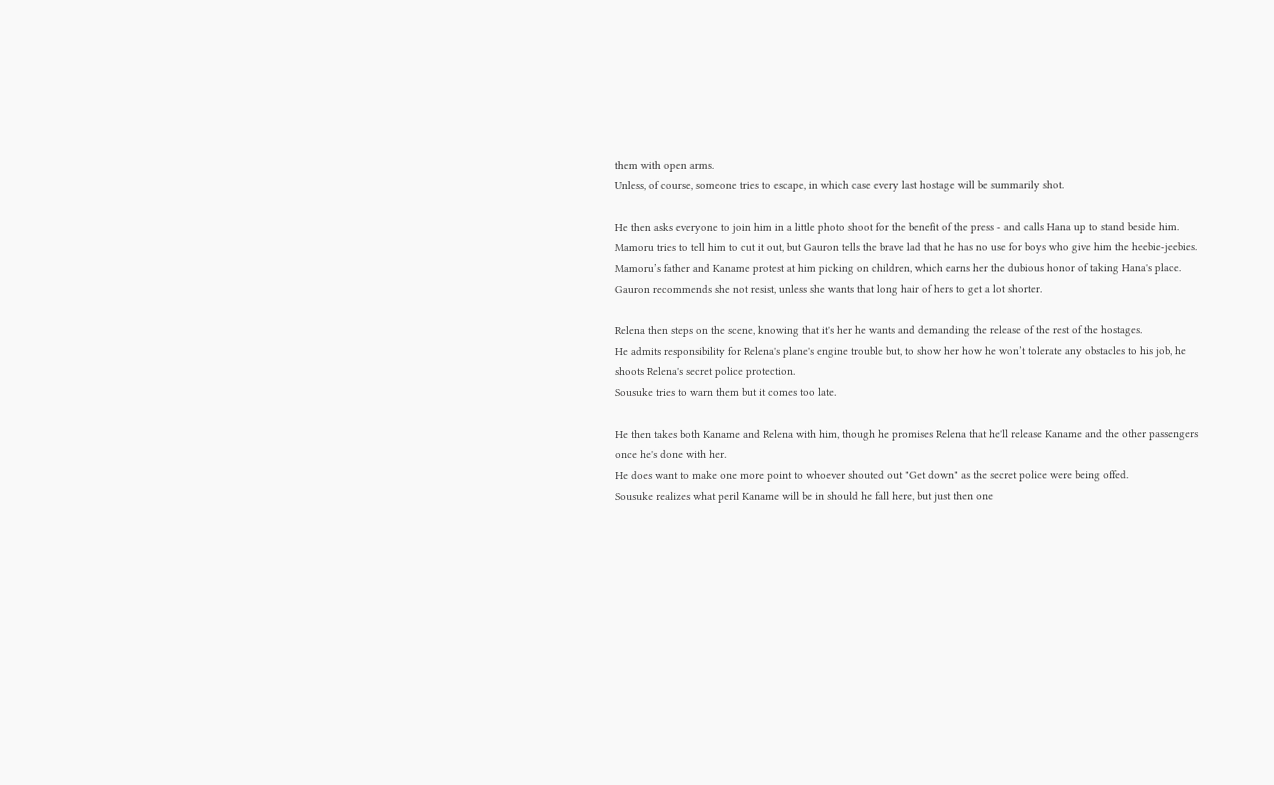them with open arms.
Unless, of course, someone tries to escape, in which case every last hostage will be summarily shot.

He then asks everyone to join him in a little photo shoot for the benefit of the press - and calls Hana up to stand beside him.
Mamoru tries to tell him to cut it out, but Gauron tells the brave lad that he has no use for boys who give him the heebie-jeebies.
Mamoru’s father and Kaname protest at him picking on children, which earns her the dubious honor of taking Hana's place.
Gauron recommends she not resist, unless she wants that long hair of hers to get a lot shorter.

Relena then steps on the scene, knowing that it's her he wants and demanding the release of the rest of the hostages.
He admits responsibility for Relena's plane's engine trouble but, to show her how he won’t tolerate any obstacles to his job, he shoots Relena's secret police protection.
Sousuke tries to warn them but it comes too late.

He then takes both Kaname and Relena with him, though he promises Relena that he'll release Kaname and the other passengers once he's done with her.
He does want to make one more point to whoever shouted out "Get down" as the secret police were being offed.
Sousuke realizes what peril Kaname will be in should he fall here, but just then one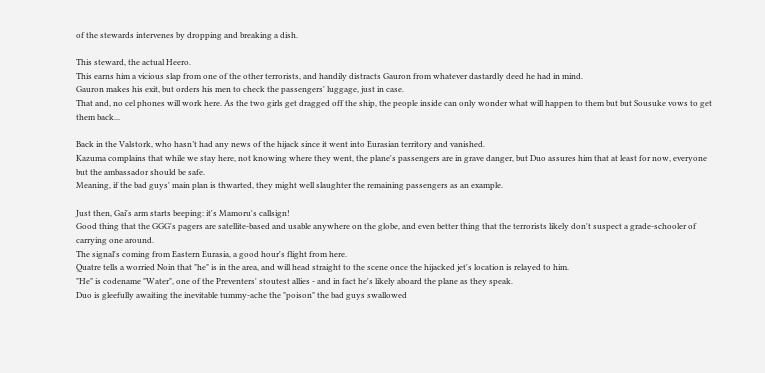of the stewards intervenes by dropping and breaking a dish.

This steward, the actual Heero.
This earns him a vicious slap from one of the other terrorists, and handily distracts Gauron from whatever dastardly deed he had in mind.
Gauron makes his exit, but orders his men to check the passengers' luggage, just in case.
That and, no cel phones will work here. As the two girls get dragged off the ship, the people inside can only wonder what will happen to them but but Sousuke vows to get them back...

Back in the Valstork, who hasn’t had any news of the hijack since it went into Eurasian territory and vanished.
Kazuma complains that while we stay here, not knowing where they went, the plane's passengers are in grave danger, but Duo assures him that at least for now, everyone but the ambassador should be safe.
Meaning, if the bad guys' main plan is thwarted, they might well slaughter the remaining passengers as an example.

Just then, Gai's arm starts beeping: it's Mamoru's callsign!
Good thing that the GGG's pagers are satellite-based and usable anywhere on the globe, and even better thing that the terrorists likely don't suspect a grade-schooler of carrying one around.
The signal's coming from Eastern Eurasia, a good hour's flight from here.
Quatre tells a worried Noin that "he" is in the area, and will head straight to the scene once the hijacked jet's location is relayed to him.
"He" is codename "Water", one of the Preventers' stoutest allies - and in fact he's likely aboard the plane as they speak.
Duo is gleefully awaiting the inevitable tummy-ache the "poison" the bad guys swallowed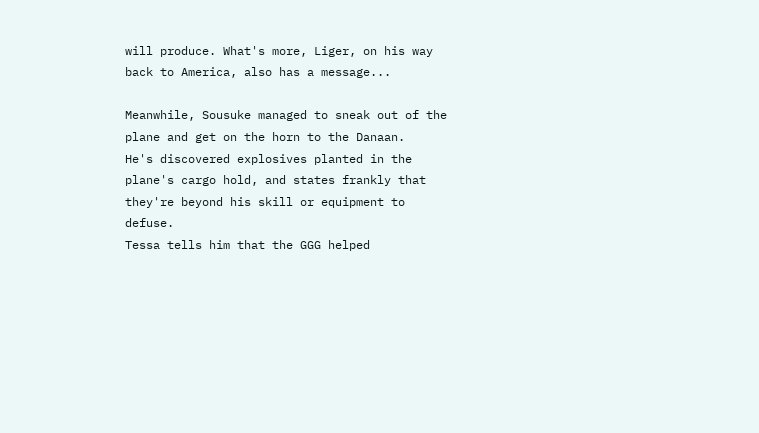will produce. What's more, Liger, on his way back to America, also has a message...

Meanwhile, Sousuke managed to sneak out of the plane and get on the horn to the Danaan.
He's discovered explosives planted in the plane's cargo hold, and states frankly that they're beyond his skill or equipment to defuse.
Tessa tells him that the GGG helped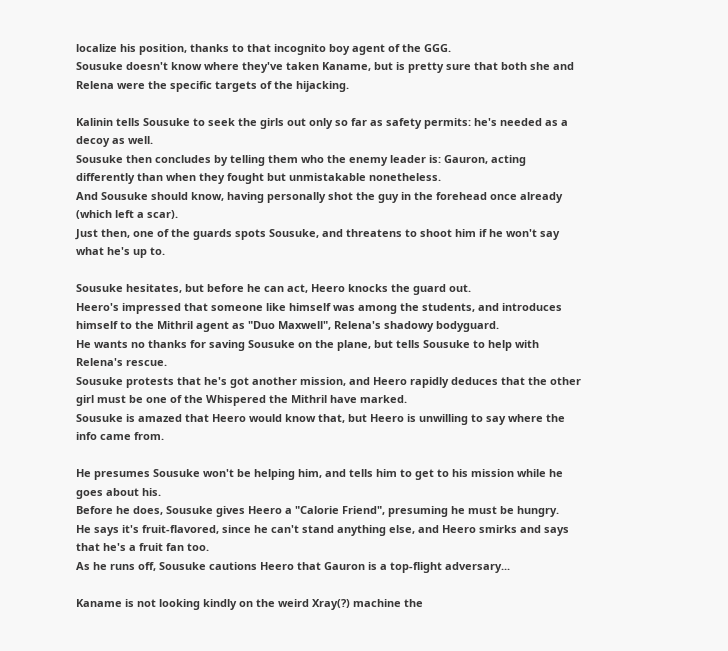localize his position, thanks to that incognito boy agent of the GGG.
Sousuke doesn't know where they've taken Kaname, but is pretty sure that both she and Relena were the specific targets of the hijacking.

Kalinin tells Sousuke to seek the girls out only so far as safety permits: he's needed as a decoy as well.
Sousuke then concludes by telling them who the enemy leader is: Gauron, acting differently than when they fought but unmistakable nonetheless.
And Sousuke should know, having personally shot the guy in the forehead once already (which left a scar).
Just then, one of the guards spots Sousuke, and threatens to shoot him if he won't say what he's up to.

Sousuke hesitates, but before he can act, Heero knocks the guard out.
Heero's impressed that someone like himself was among the students, and introduces himself to the Mithril agent as "Duo Maxwell", Relena's shadowy bodyguard.
He wants no thanks for saving Sousuke on the plane, but tells Sousuke to help with Relena's rescue.
Sousuke protests that he's got another mission, and Heero rapidly deduces that the other girl must be one of the Whispered the Mithril have marked.
Sousuke is amazed that Heero would know that, but Heero is unwilling to say where the info came from.

He presumes Sousuke won't be helping him, and tells him to get to his mission while he goes about his.
Before he does, Sousuke gives Heero a "Calorie Friend", presuming he must be hungry.
He says it's fruit-flavored, since he can't stand anything else, and Heero smirks and says that he's a fruit fan too.
As he runs off, Sousuke cautions Heero that Gauron is a top-flight adversary...

Kaname is not looking kindly on the weird Xray(?) machine the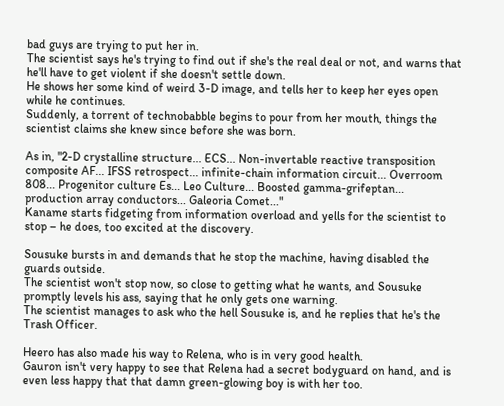bad guys are trying to put her in.
The scientist says he's trying to find out if she's the real deal or not, and warns that he'll have to get violent if she doesn't settle down.
He shows her some kind of weird 3-D image, and tells her to keep her eyes open while he continues.
Suddenly, a torrent of technobabble begins to pour from her mouth, things the scientist claims she knew since before she was born.

As in, "2-D crystalline structure... ECS... Non-invertable reactive transposition composite AF... IFSS retrospect... infinite-chain information circuit... Overroom 808... Progenitor culture Es... Leo Culture... Boosted gamma-grifeptan... production array conductors... Galeoria Comet..."
Kaname starts fidgeting from information overload and yells for the scientist to stop – he does, too excited at the discovery.

Sousuke bursts in and demands that he stop the machine, having disabled the guards outside.
The scientist won't stop now, so close to getting what he wants, and Sousuke promptly levels his ass, saying that he only gets one warning.
The scientist manages to ask who the hell Sousuke is, and he replies that he's the Trash Officer.

Heero has also made his way to Relena, who is in very good health.
Gauron isn't very happy to see that Relena had a secret bodyguard on hand, and is even less happy that that damn green-glowing boy is with her too.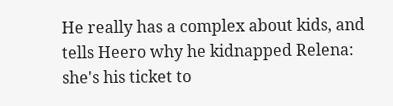He really has a complex about kids, and tells Heero why he kidnapped Relena: she's his ticket to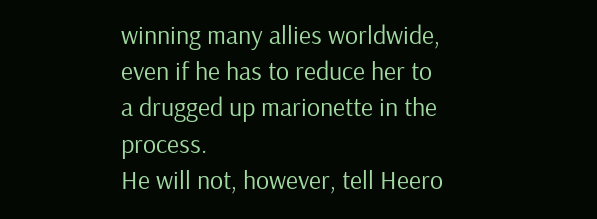winning many allies worldwide, even if he has to reduce her to a drugged up marionette in the process.
He will not, however, tell Heero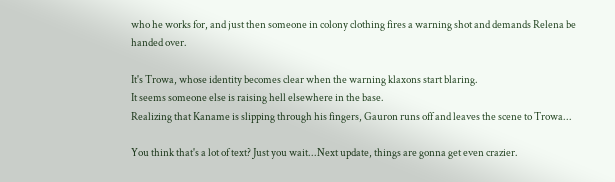who he works for, and just then someone in colony clothing fires a warning shot and demands Relena be handed over.

It's Trowa, whose identity becomes clear when the warning klaxons start blaring.
It seems someone else is raising hell elsewhere in the base.
Realizing that Kaname is slipping through his fingers, Gauron runs off and leaves the scene to Trowa...

You think that's a lot of text? Just you wait...Next update, things are gonna get even crazier.